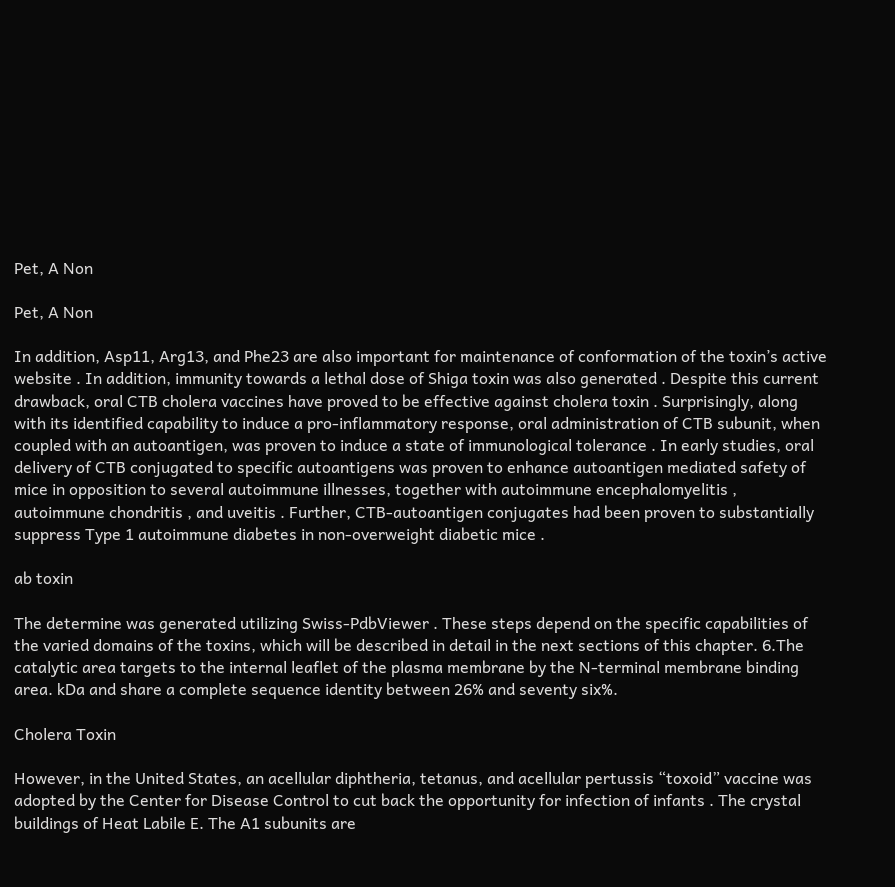Pet, A Non

Pet, A Non

In addition, Asp11, Arg13, and Phe23 are also important for maintenance of conformation of the toxin’s active website . In addition, immunity towards a lethal dose of Shiga toxin was also generated . Despite this current drawback, oral CTB cholera vaccines have proved to be effective against cholera toxin . Surprisingly, along with its identified capability to induce a pro-inflammatory response, oral administration of CTB subunit, when coupled with an autoantigen, was proven to induce a state of immunological tolerance . In early studies, oral delivery of CTB conjugated to specific autoantigens was proven to enhance autoantigen mediated safety of mice in opposition to several autoimmune illnesses, together with autoimmune encephalomyelitis , autoimmune chondritis , and uveitis . Further, CTB-autoantigen conjugates had been proven to substantially suppress Type 1 autoimmune diabetes in non-overweight diabetic mice .

ab toxin

The determine was generated utilizing Swiss-PdbViewer . These steps depend on the specific capabilities of the varied domains of the toxins, which will be described in detail in the next sections of this chapter. 6.The catalytic area targets to the internal leaflet of the plasma membrane by the N-terminal membrane binding area. kDa and share a complete sequence identity between 26% and seventy six%.

Cholera Toxin

However, in the United States, an acellular diphtheria, tetanus, and acellular pertussis “toxoid” vaccine was adopted by the Center for Disease Control to cut back the opportunity for infection of infants . The crystal buildings of Heat Labile E. The A1 subunits are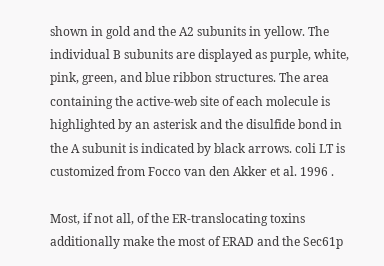shown in gold and the A2 subunits in yellow. The individual B subunits are displayed as purple, white, pink, green, and blue ribbon structures. The area containing the active-web site of each molecule is highlighted by an asterisk and the disulfide bond in the A subunit is indicated by black arrows. coli LT is customized from Focco van den Akker et al. 1996 .

Most, if not all, of the ER-translocating toxins additionally make the most of ERAD and the Sec61p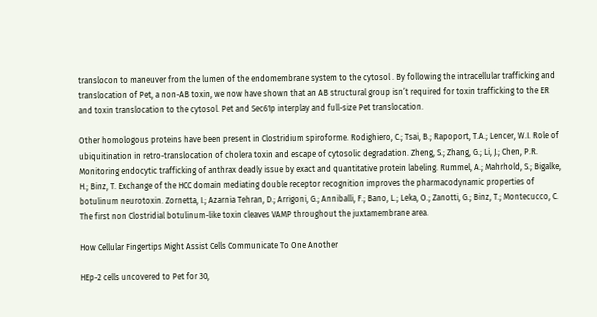translocon to maneuver from the lumen of the endomembrane system to the cytosol . By following the intracellular trafficking and translocation of Pet, a non-AB toxin, we now have shown that an AB structural group isn’t required for toxin trafficking to the ER and toxin translocation to the cytosol. Pet and Sec61p interplay and full-size Pet translocation.

Other homologous proteins have been present in Clostridium spiroforme. Rodighiero, C.; Tsai, B.; Rapoport, T.A.; Lencer, W.I. Role of ubiquitination in retro-translocation of cholera toxin and escape of cytosolic degradation. Zheng, S.; Zhang, G.; Li, J.; Chen, P.R. Monitoring endocytic trafficking of anthrax deadly issue by exact and quantitative protein labeling. Rummel, A.; Mahrhold, S.; Bigalke, H.; Binz, T. Exchange of the HCC domain mediating double receptor recognition improves the pharmacodynamic properties of botulinum neurotoxin. Zornetta, I.; Azarnia Tehran, D.; Arrigoni, G.; Anniballi, F.; Bano, L.; Leka, O.; Zanotti, G.; Binz, T.; Montecucco, C. The first non Clostridial botulinum-like toxin cleaves VAMP throughout the juxtamembrane area.

How Cellular Fingertips Might Assist Cells Communicate To One Another

HEp-2 cells uncovered to Pet for 30,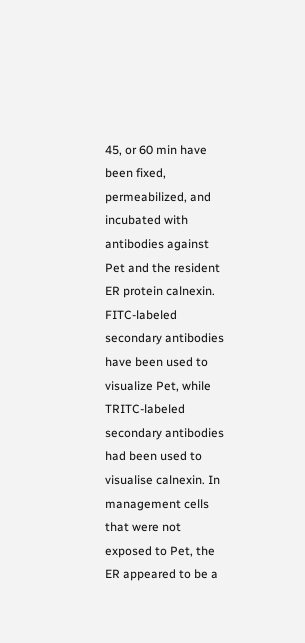45, or 60 min have been fixed, permeabilized, and incubated with antibodies against Pet and the resident ER protein calnexin. FITC-labeled secondary antibodies have been used to visualize Pet, while TRITC-labeled secondary antibodies had been used to visualise calnexin. In management cells that were not exposed to Pet, the ER appeared to be a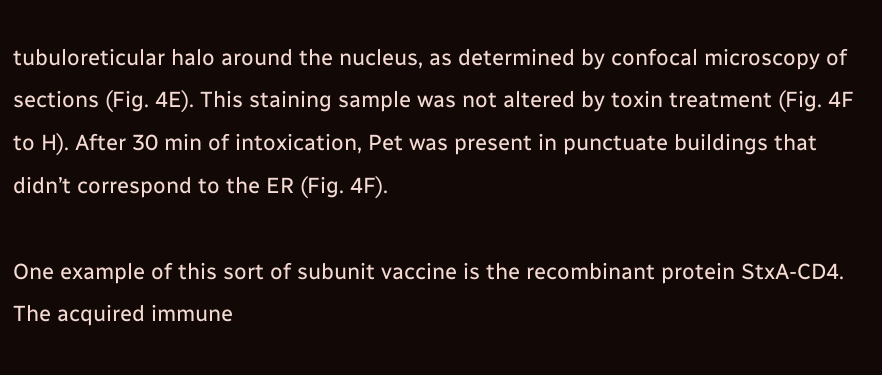tubuloreticular halo around the nucleus, as determined by confocal microscopy of sections (Fig. 4E). This staining sample was not altered by toxin treatment (Fig. 4F to H). After 30 min of intoxication, Pet was present in punctuate buildings that didn’t correspond to the ER (Fig. 4F).

One example of this sort of subunit vaccine is the recombinant protein StxA-CD4. The acquired immune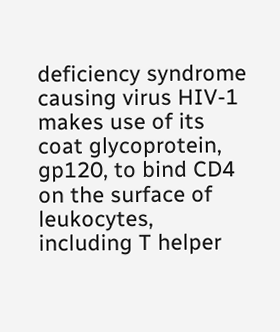deficiency syndrome causing virus HIV-1 makes use of its coat glycoprotein, gp120, to bind CD4 on the surface of leukocytes, including T helper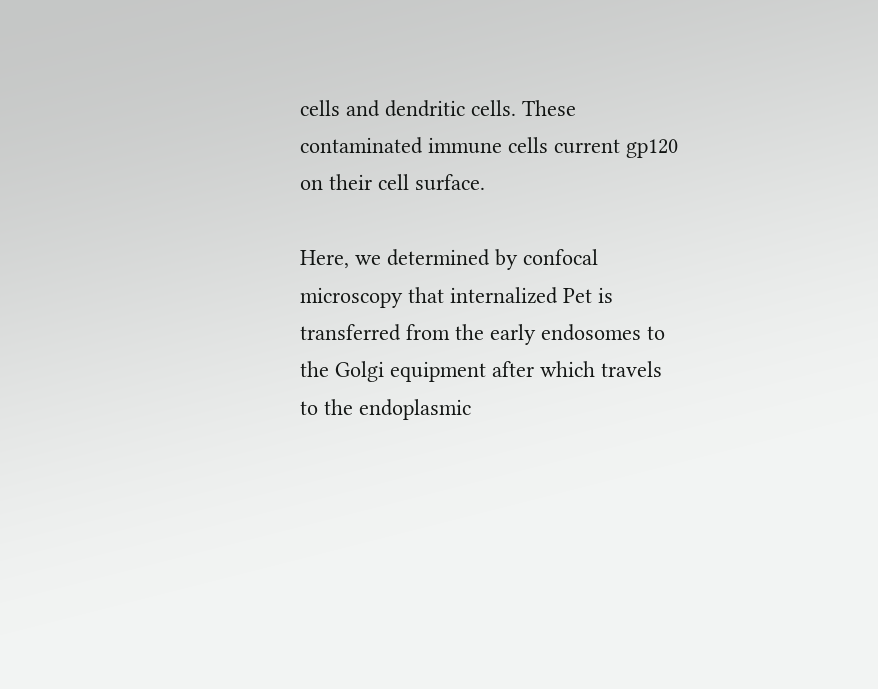cells and dendritic cells. These contaminated immune cells current gp120 on their cell surface.

Here, we determined by confocal microscopy that internalized Pet is transferred from the early endosomes to the Golgi equipment after which travels to the endoplasmic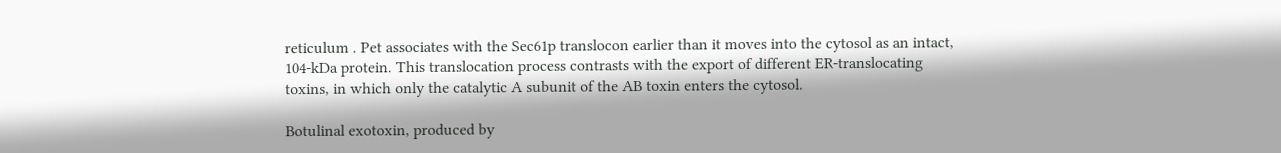reticulum . Pet associates with the Sec61p translocon earlier than it moves into the cytosol as an intact, 104-kDa protein. This translocation process contrasts with the export of different ER-translocating toxins, in which only the catalytic A subunit of the AB toxin enters the cytosol.

Botulinal exotoxin, produced by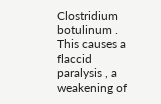Clostridium botulinum . This causes a flaccid paralysis , a weakening of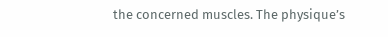the concerned muscles. The physique’s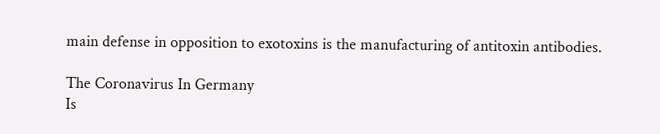main defense in opposition to exotoxins is the manufacturing of antitoxin antibodies.

The Coronavirus In Germany
Is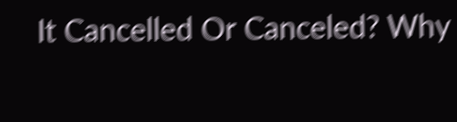It Cancelled Or Canceled? Why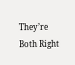They’re Both Right